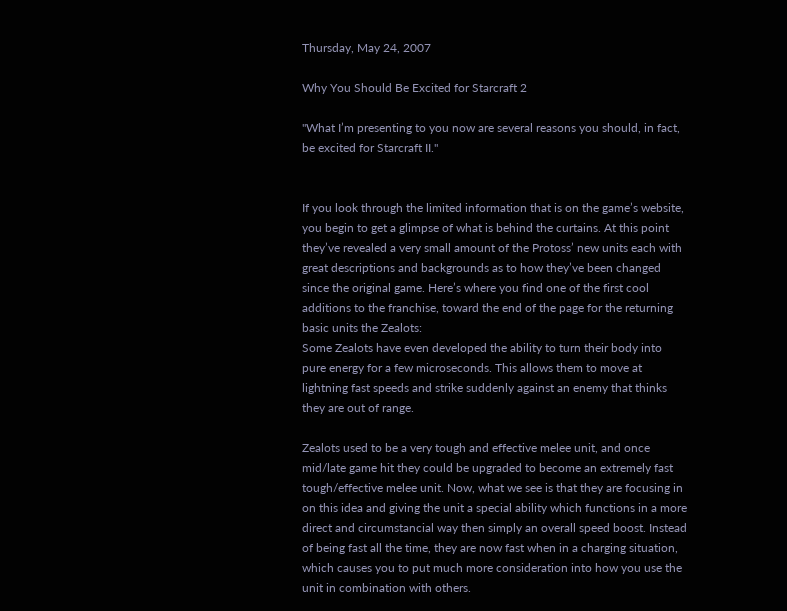Thursday, May 24, 2007

Why You Should Be Excited for Starcraft 2

"What I’m presenting to you now are several reasons you should, in fact, be excited for Starcraft II."


If you look through the limited information that is on the game’s website, you begin to get a glimpse of what is behind the curtains. At this point they’ve revealed a very small amount of the Protoss’ new units each with great descriptions and backgrounds as to how they’ve been changed since the original game. Here’s where you find one of the first cool additions to the franchise, toward the end of the page for the returning basic units the Zealots:
Some Zealots have even developed the ability to turn their body into pure energy for a few microseconds. This allows them to move at lightning fast speeds and strike suddenly against an enemy that thinks they are out of range.

Zealots used to be a very tough and effective melee unit, and once mid/late game hit they could be upgraded to become an extremely fast tough/effective melee unit. Now, what we see is that they are focusing in on this idea and giving the unit a special ability which functions in a more direct and circumstancial way then simply an overall speed boost. Instead of being fast all the time, they are now fast when in a charging situation, which causes you to put much more consideration into how you use the unit in combination with others.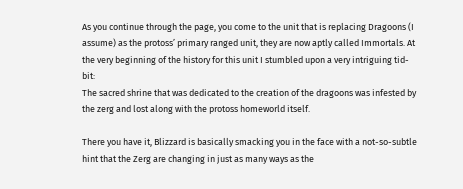As you continue through the page, you come to the unit that is replacing Dragoons (I assume) as the protoss’ primary ranged unit, they are now aptly called Immortals. At the very beginning of the history for this unit I stumbled upon a very intriguing tid-bit:
The sacred shrine that was dedicated to the creation of the dragoons was infested by the zerg and lost along with the protoss homeworld itself.

There you have it, Blizzard is basically smacking you in the face with a not-so-subtle hint that the Zerg are changing in just as many ways as the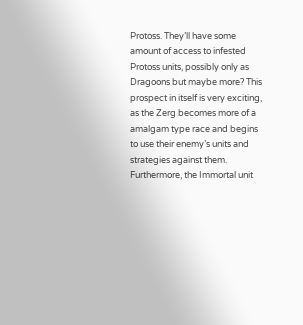Protoss. They’ll have some amount of access to infested Protoss units, possibly only as Dragoons but maybe more? This prospect in itself is very exciting, as the Zerg becomes more of a amalgam type race and begins to use their enemy’s units and strategies against them. Furthermore, the Immortal unit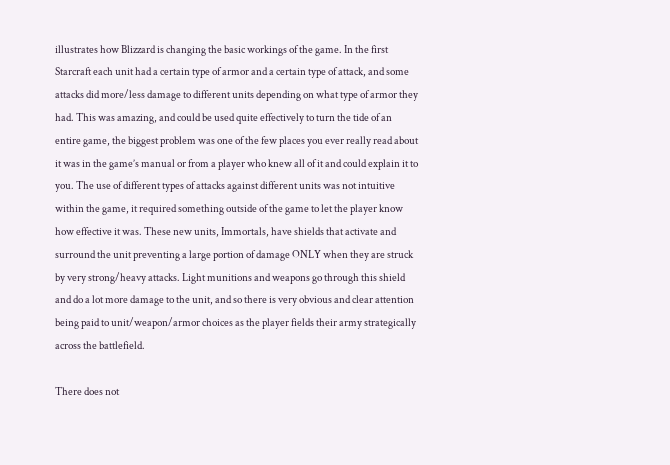illustrates how Blizzard is changing the basic workings of the game. In the first Starcraft each unit had a certain type of armor and a certain type of attack, and some attacks did more/less damage to different units depending on what type of armor they had. This was amazing, and could be used quite effectively to turn the tide of an entire game, the biggest problem was one of the few places you ever really read about it was in the game’s manual or from a player who knew all of it and could explain it to you. The use of different types of attacks against different units was not intuitive within the game, it required something outside of the game to let the player know how effective it was. These new units, Immortals, have shields that activate and surround the unit preventing a large portion of damage ONLY when they are struck by very strong/heavy attacks. Light munitions and weapons go through this shield and do a lot more damage to the unit, and so there is very obvious and clear attention being paid to unit/weapon/armor choices as the player fields their army strategically across the battlefield.

There does not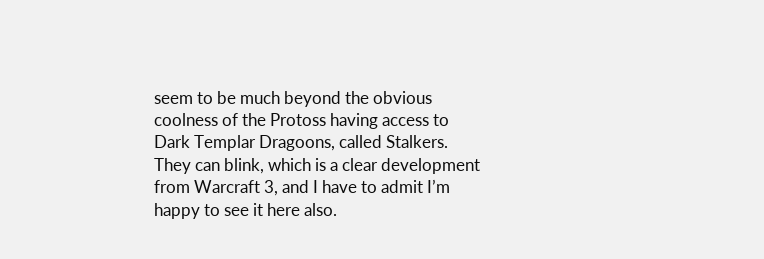seem to be much beyond the obvious coolness of the Protoss having access to Dark Templar Dragoons, called Stalkers. They can blink, which is a clear development from Warcraft 3, and I have to admit I’m happy to see it here also.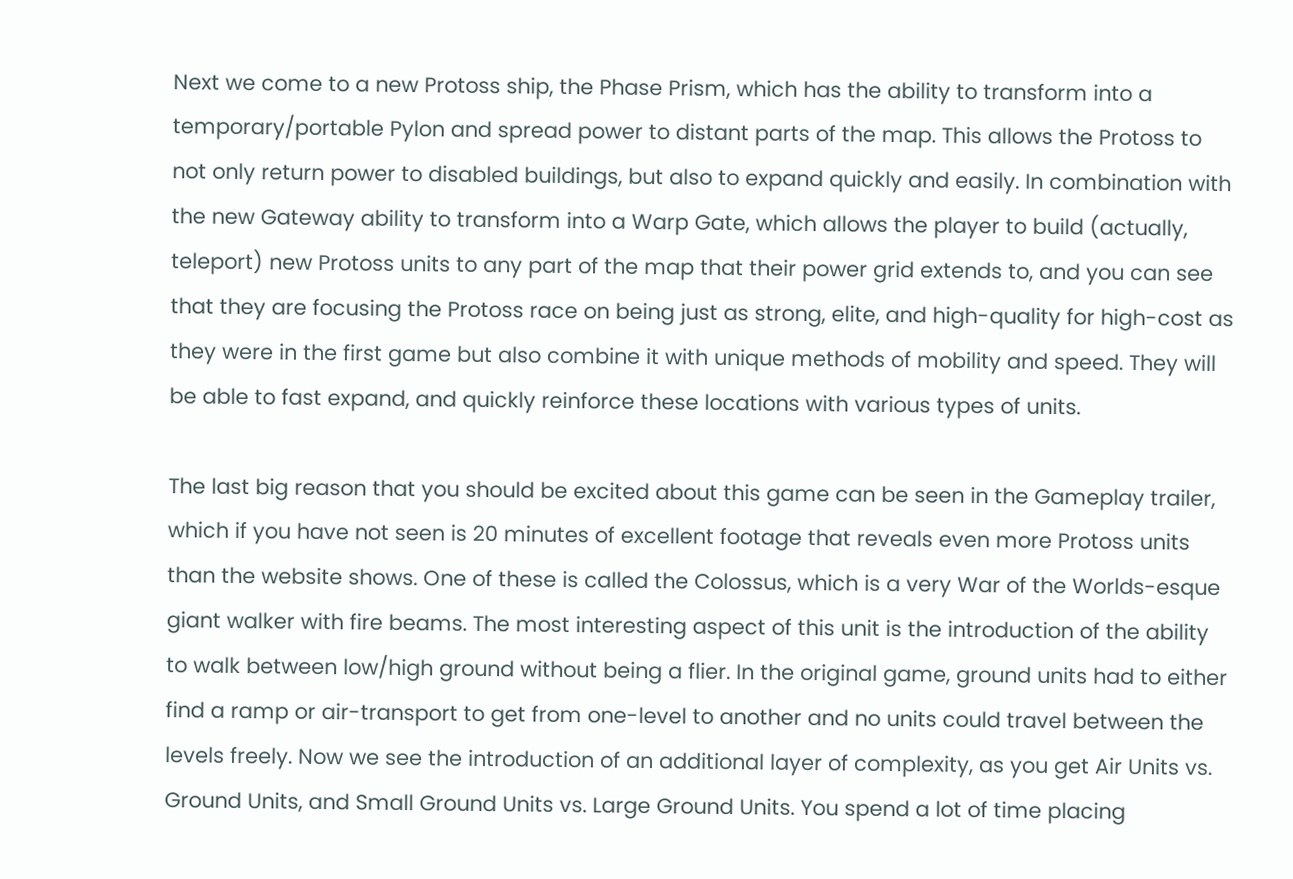Next we come to a new Protoss ship, the Phase Prism, which has the ability to transform into a temporary/portable Pylon and spread power to distant parts of the map. This allows the Protoss to not only return power to disabled buildings, but also to expand quickly and easily. In combination with the new Gateway ability to transform into a Warp Gate, which allows the player to build (actually, teleport) new Protoss units to any part of the map that their power grid extends to, and you can see that they are focusing the Protoss race on being just as strong, elite, and high-quality for high-cost as they were in the first game but also combine it with unique methods of mobility and speed. They will be able to fast expand, and quickly reinforce these locations with various types of units.

The last big reason that you should be excited about this game can be seen in the Gameplay trailer, which if you have not seen is 20 minutes of excellent footage that reveals even more Protoss units than the website shows. One of these is called the Colossus, which is a very War of the Worlds-esque giant walker with fire beams. The most interesting aspect of this unit is the introduction of the ability to walk between low/high ground without being a flier. In the original game, ground units had to either find a ramp or air-transport to get from one-level to another and no units could travel between the levels freely. Now we see the introduction of an additional layer of complexity, as you get Air Units vs. Ground Units, and Small Ground Units vs. Large Ground Units. You spend a lot of time placing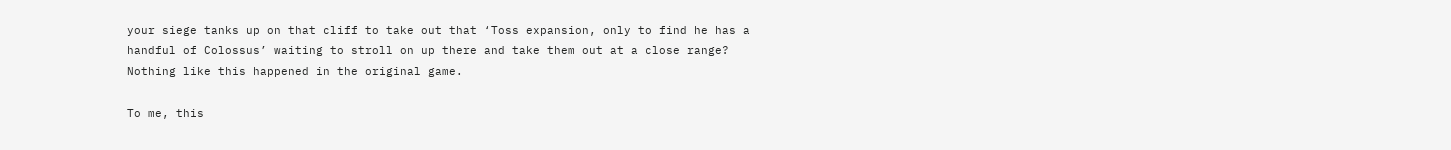your siege tanks up on that cliff to take out that ‘Toss expansion, only to find he has a handful of Colossus’ waiting to stroll on up there and take them out at a close range? Nothing like this happened in the original game.

To me, this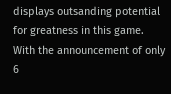displays outsanding potential for greatness in this game. With the announcement of only 6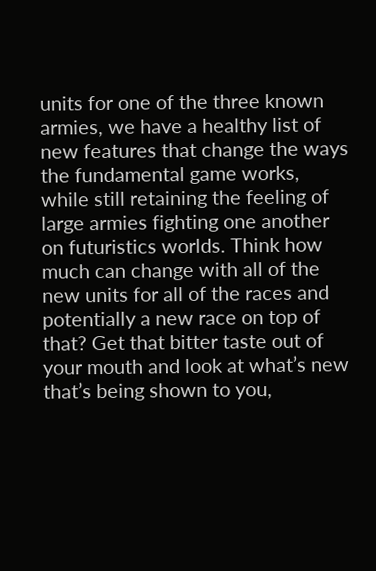units for one of the three known armies, we have a healthy list of new features that change the ways the fundamental game works, while still retaining the feeling of large armies fighting one another on futuristics worlds. Think how much can change with all of the new units for all of the races and potentially a new race on top of that? Get that bitter taste out of your mouth and look at what’s new that’s being shown to you,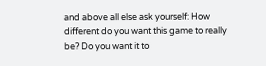and above all else ask yourself: How different do you want this game to really be? Do you want it to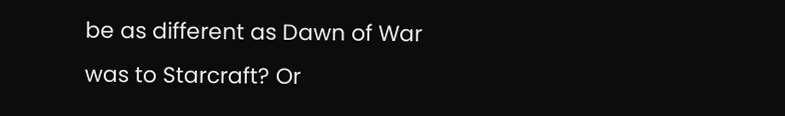be as different as Dawn of War was to Starcraft? Or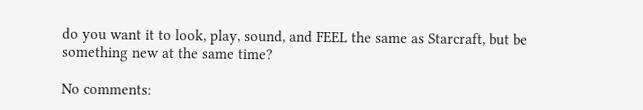do you want it to look, play, sound, and FEEL the same as Starcraft, but be something new at the same time?

No comments: